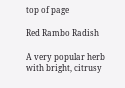top of page

Red Rambo Radish

A very popular herb with bright, citrusy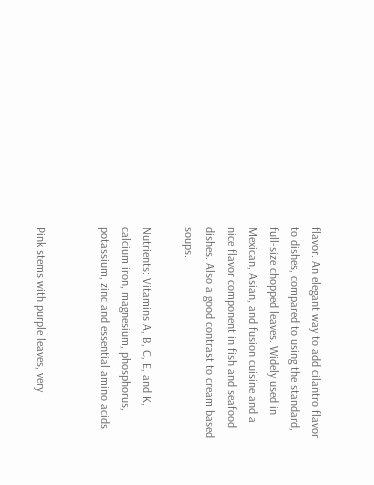flavor. An elegant way to add cilantro flavor to dishes, compared to using the standard, full-size chopped leaves. Widely used in Mexican, Asian, and fusion cuisine and a nice flavor component in fish and seafood dishes. Also a good contrast to cream based soups.

Nutrients: Vitamins A, B, C, E, and K, calcium iron, magnesium, phosphorus, potassium, zinc and essential amino acids


Pink stems with purple leaves, very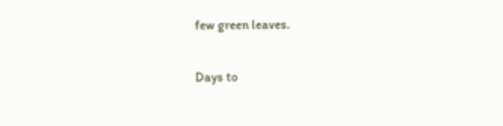few green leaves.

Days to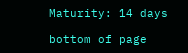Maturity: 14 days

bottom of page